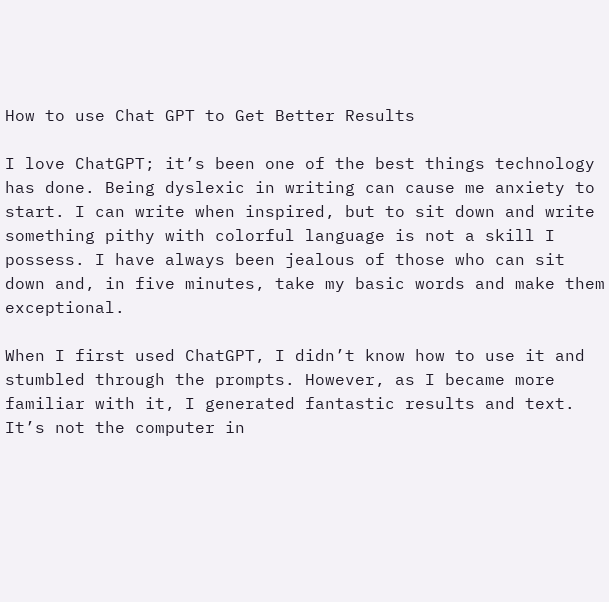How to use Chat GPT to Get Better Results

I love ChatGPT; it’s been one of the best things technology has done. Being dyslexic in writing can cause me anxiety to start. I can write when inspired, but to sit down and write something pithy with colorful language is not a skill I possess. I have always been jealous of those who can sit down and, in five minutes, take my basic words and make them exceptional.

When I first used ChatGPT, I didn’t know how to use it and stumbled through the prompts. However, as I became more familiar with it, I generated fantastic results and text. It’s not the computer in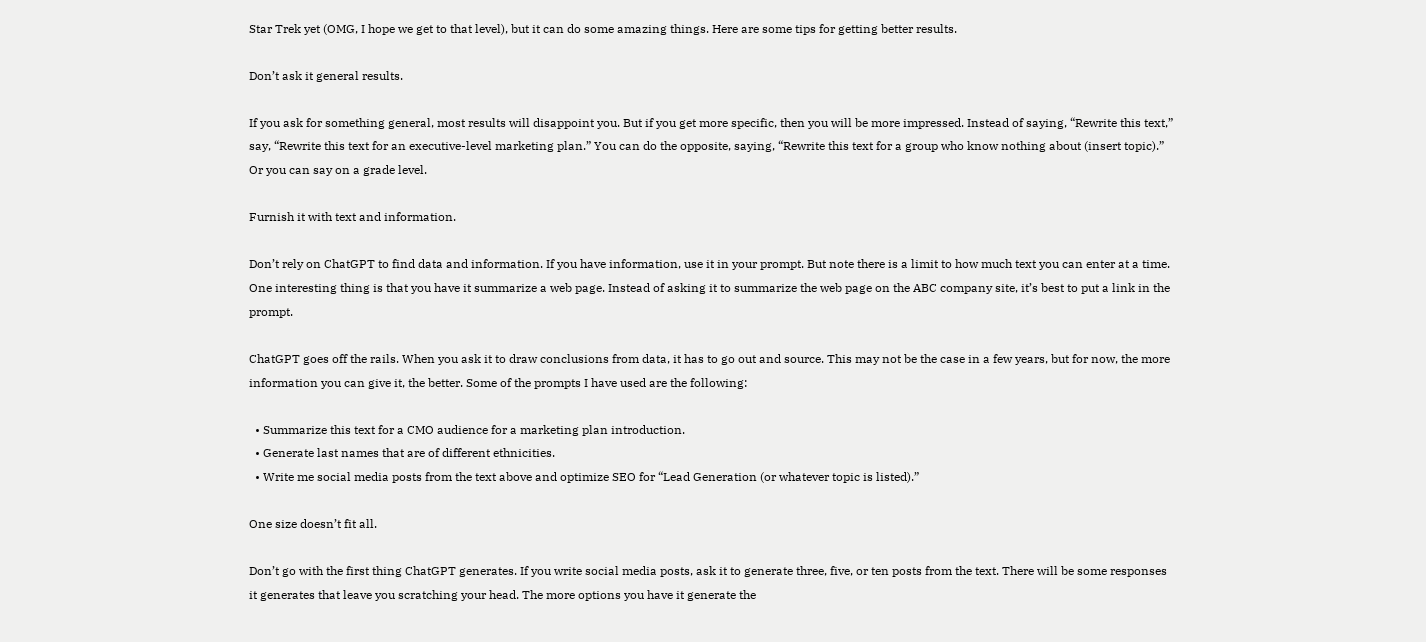Star Trek yet (OMG, I hope we get to that level), but it can do some amazing things. Here are some tips for getting better results.

Don’t ask it general results.

If you ask for something general, most results will disappoint you. But if you get more specific, then you will be more impressed. Instead of saying, “Rewrite this text,” say, “Rewrite this text for an executive-level marketing plan.” You can do the opposite, saying, “Rewrite this text for a group who know nothing about (insert topic).” Or you can say on a grade level.

Furnish it with text and information.

Don’t rely on ChatGPT to find data and information. If you have information, use it in your prompt. But note there is a limit to how much text you can enter at a time. One interesting thing is that you have it summarize a web page. Instead of asking it to summarize the web page on the ABC company site, it’s best to put a link in the prompt.

ChatGPT goes off the rails. When you ask it to draw conclusions from data, it has to go out and source. This may not be the case in a few years, but for now, the more information you can give it, the better. Some of the prompts I have used are the following:

  • Summarize this text for a CMO audience for a marketing plan introduction.
  • Generate last names that are of different ethnicities.
  • Write me social media posts from the text above and optimize SEO for “Lead Generation (or whatever topic is listed).”

One size doesn’t fit all.

Don’t go with the first thing ChatGPT generates. If you write social media posts, ask it to generate three, five, or ten posts from the text. There will be some responses it generates that leave you scratching your head. The more options you have it generate the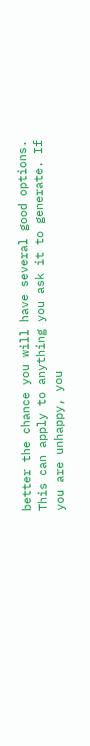better the chance you will have several good options. This can apply to anything you ask it to generate. If you are unhappy, you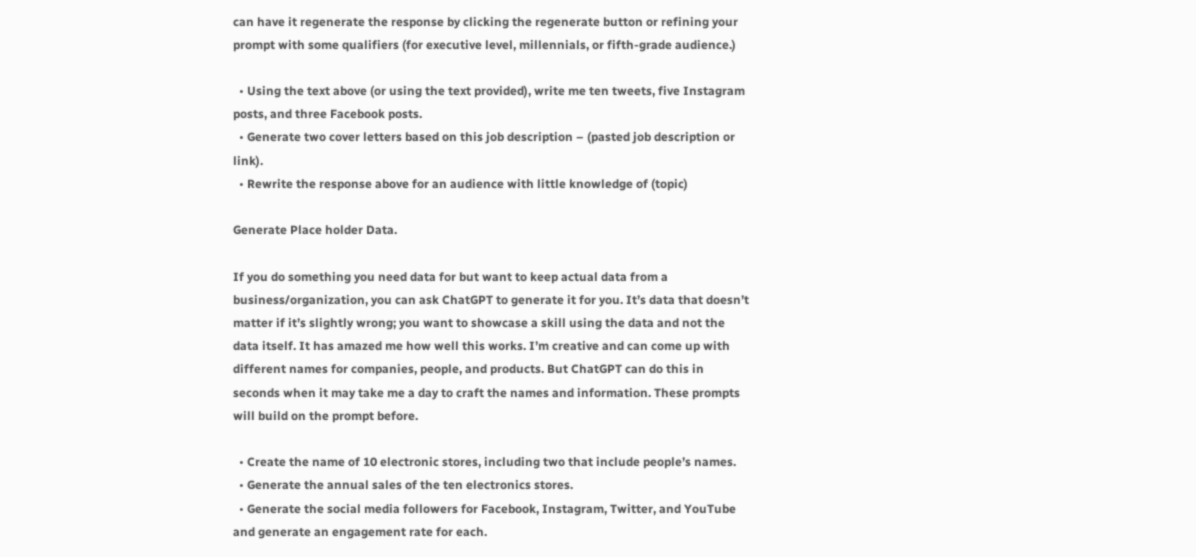can have it regenerate the response by clicking the regenerate button or refining your prompt with some qualifiers (for executive level, millennials, or fifth-grade audience.)

  • Using the text above (or using the text provided), write me ten tweets, five Instagram posts, and three Facebook posts.
  • Generate two cover letters based on this job description – (pasted job description or link).
  • Rewrite the response above for an audience with little knowledge of (topic)

Generate Place holder Data.

If you do something you need data for but want to keep actual data from a business/organization, you can ask ChatGPT to generate it for you. It’s data that doesn’t matter if it’s slightly wrong; you want to showcase a skill using the data and not the data itself. It has amazed me how well this works. I’m creative and can come up with different names for companies, people, and products. But ChatGPT can do this in seconds when it may take me a day to craft the names and information. These prompts will build on the prompt before.

  • Create the name of 10 electronic stores, including two that include people’s names.
  • Generate the annual sales of the ten electronics stores.
  • Generate the social media followers for Facebook, Instagram, Twitter, and YouTube and generate an engagement rate for each.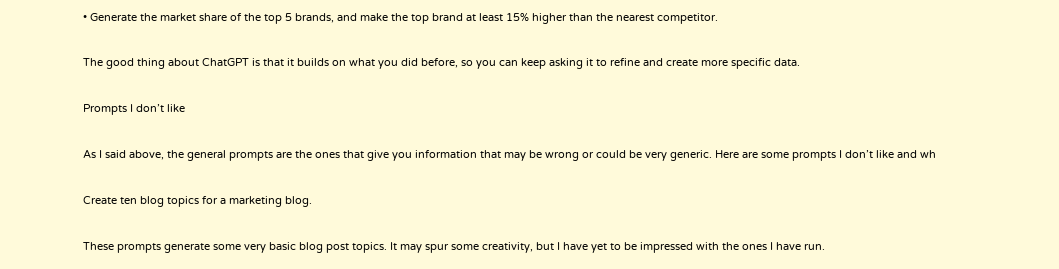• Generate the market share of the top 5 brands, and make the top brand at least 15% higher than the nearest competitor.

The good thing about ChatGPT is that it builds on what you did before, so you can keep asking it to refine and create more specific data.

Prompts I don’t like

As I said above, the general prompts are the ones that give you information that may be wrong or could be very generic. Here are some prompts I don’t like and wh

Create ten blog topics for a marketing blog.

These prompts generate some very basic blog post topics. It may spur some creativity, but I have yet to be impressed with the ones I have run.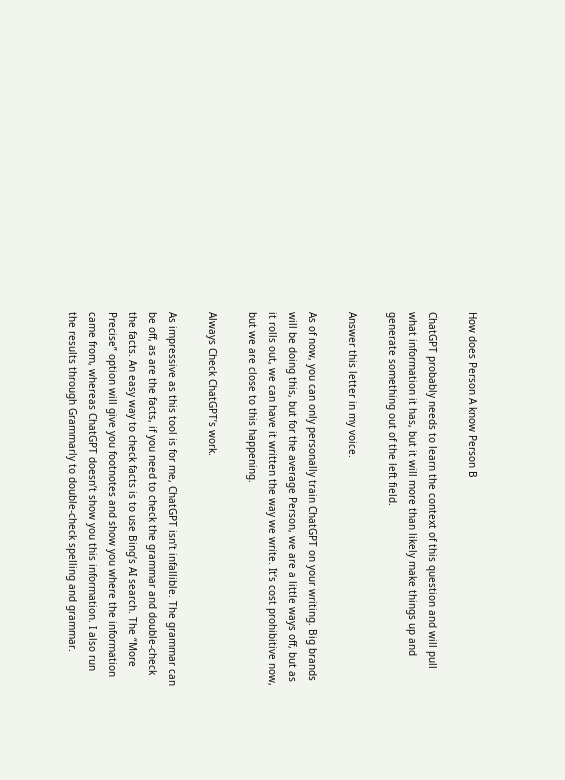How does Person A know Person B

ChatGPT probably needs to learn the context of this question and will pull what information it has, but it will more than likely make things up and generate something out of the left field.

Answer this letter in my voice.

As of now, you can only personally train ChatGPT on your writing. Big brands will be doing this, but for the average Person, we are a little ways off, but as it rolls out, we can have it written the way we write. It’s cost prohibitive now, but we are close to this happening.

Always Check ChatGPT’s work.

As impressive as this tool is for me, ChatGPT isn’t infallible. The grammar can be off, as are the facts, if you need to check the grammar and double-check the facts. An easy way to check facts is to use Bing’s AI search. The “More Precise” option will give you footnotes and show you where the information came from, whereas ChatGPT doesn’t show you this information. I also run the results through Grammarly to double-check spelling and grammar.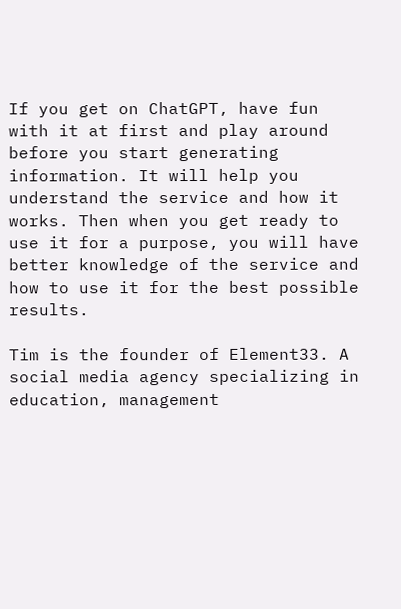If you get on ChatGPT, have fun with it at first and play around before you start generating information. It will help you understand the service and how it works. Then when you get ready to use it for a purpose, you will have better knowledge of the service and how to use it for the best possible results.

Tim is the founder of Element33. A social media agency specializing in education, management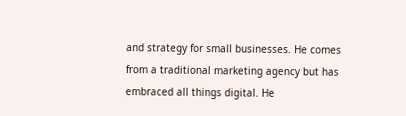and strategy for small businesses. He comes from a traditional marketing agency but has embraced all things digital. He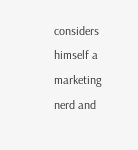considers himself a marketing nerd and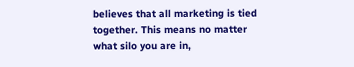believes that all marketing is tied together. This means no matter what silo you are in,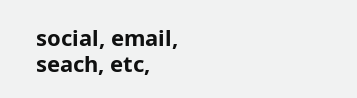social, email, seach, etc,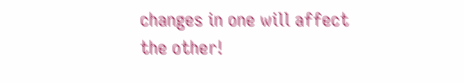changes in one will affect the other!